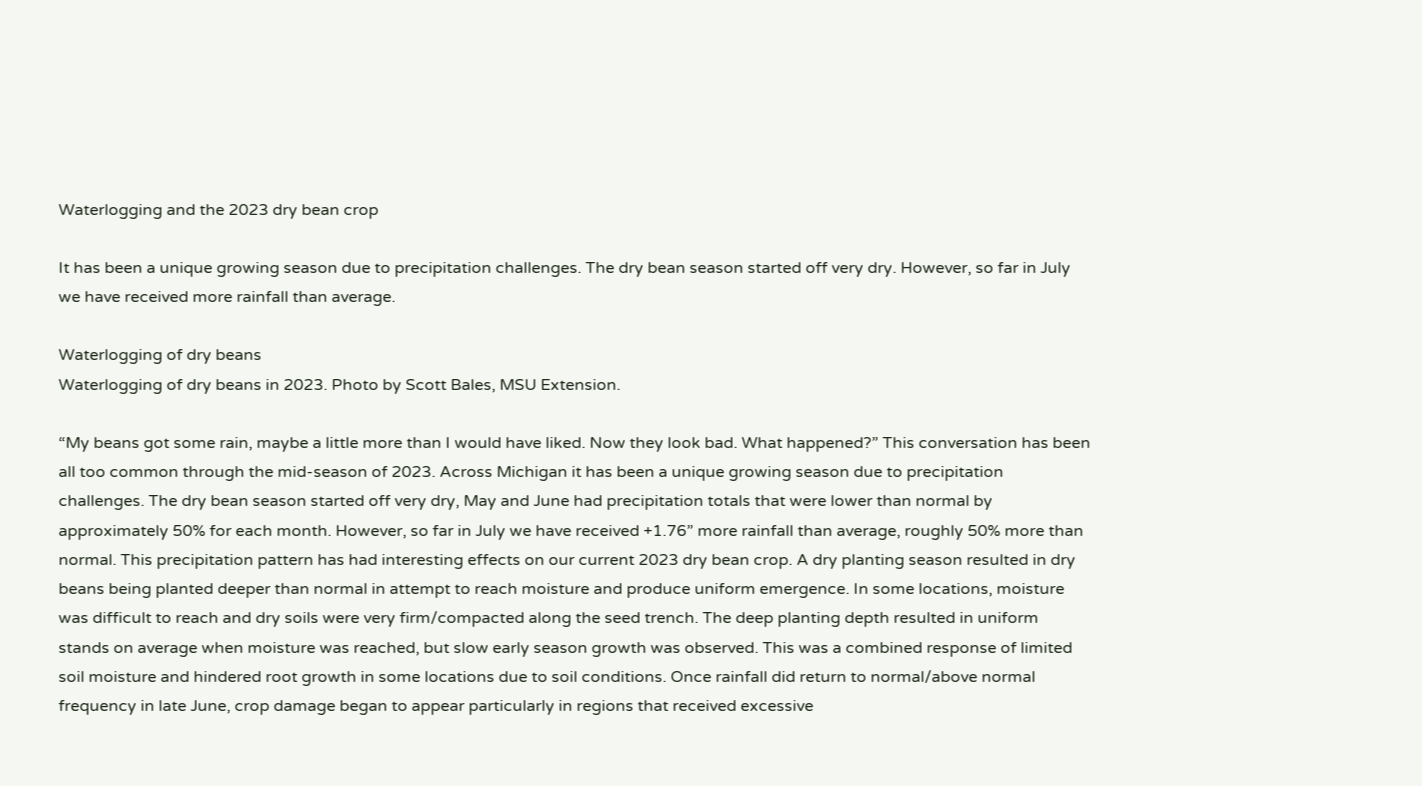Waterlogging and the 2023 dry bean crop

It has been a unique growing season due to precipitation challenges. The dry bean season started off very dry. However, so far in July we have received more rainfall than average.

Waterlogging of dry beans
Waterlogging of dry beans in 2023. Photo by Scott Bales, MSU Extension.

“My beans got some rain, maybe a little more than I would have liked. Now they look bad. What happened?” This conversation has been all too common through the mid-season of 2023. Across Michigan it has been a unique growing season due to precipitation challenges. The dry bean season started off very dry, May and June had precipitation totals that were lower than normal by approximately 50% for each month. However, so far in July we have received +1.76” more rainfall than average, roughly 50% more than normal. This precipitation pattern has had interesting effects on our current 2023 dry bean crop. A dry planting season resulted in dry beans being planted deeper than normal in attempt to reach moisture and produce uniform emergence. In some locations, moisture was difficult to reach and dry soils were very firm/compacted along the seed trench. The deep planting depth resulted in uniform stands on average when moisture was reached, but slow early season growth was observed. This was a combined response of limited soil moisture and hindered root growth in some locations due to soil conditions. Once rainfall did return to normal/above normal frequency in late June, crop damage began to appear particularly in regions that received excessive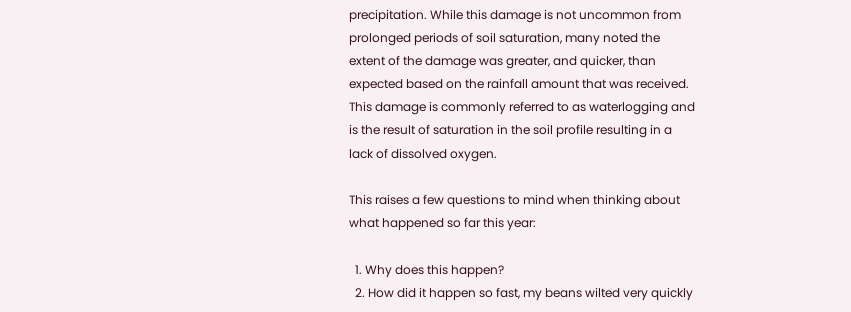precipitation. While this damage is not uncommon from prolonged periods of soil saturation, many noted the extent of the damage was greater, and quicker, than expected based on the rainfall amount that was received. This damage is commonly referred to as waterlogging and is the result of saturation in the soil profile resulting in a lack of dissolved oxygen.

This raises a few questions to mind when thinking about what happened so far this year:

  1. Why does this happen?
  2. How did it happen so fast, my beans wilted very quickly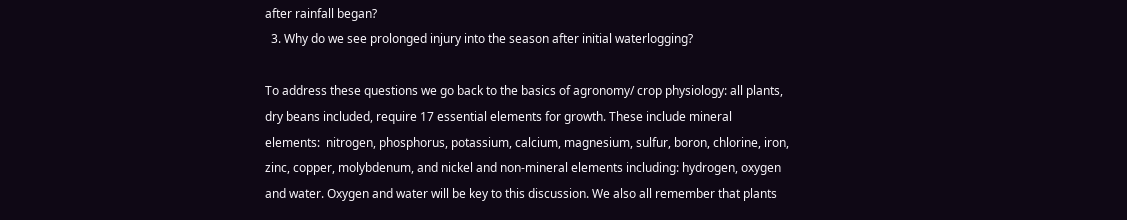after rainfall began?
  3. Why do we see prolonged injury into the season after initial waterlogging?

To address these questions we go back to the basics of agronomy/ crop physiology: all plants, dry beans included, require 17 essential elements for growth. These include mineral elements:  nitrogen, phosphorus, potassium, calcium, magnesium, sulfur, boron, chlorine, iron, zinc, copper, molybdenum, and nickel and non-mineral elements including: hydrogen, oxygen and water. Oxygen and water will be key to this discussion. We also all remember that plants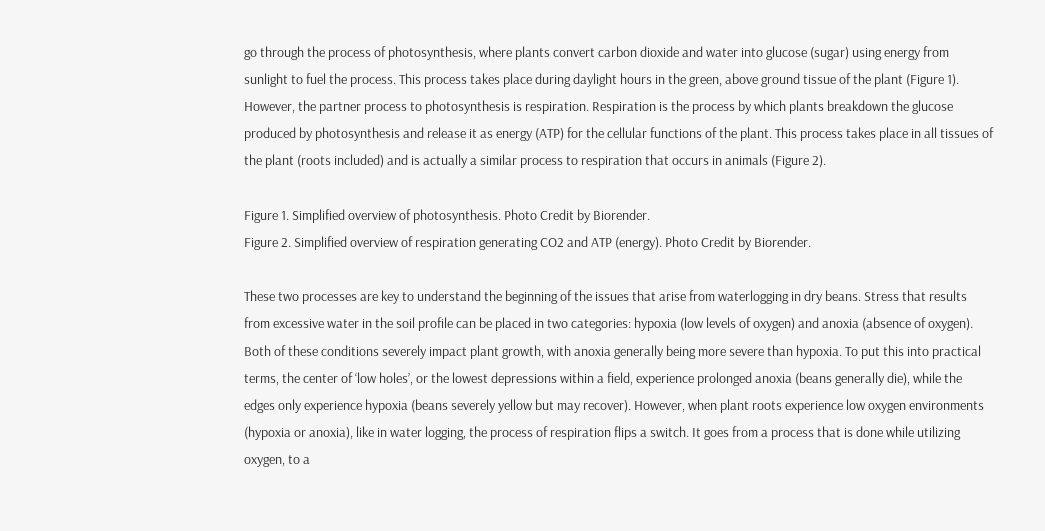go through the process of photosynthesis, where plants convert carbon dioxide and water into glucose (sugar) using energy from sunlight to fuel the process. This process takes place during daylight hours in the green, above ground tissue of the plant (Figure 1). However, the partner process to photosynthesis is respiration. Respiration is the process by which plants breakdown the glucose produced by photosynthesis and release it as energy (ATP) for the cellular functions of the plant. This process takes place in all tissues of the plant (roots included) and is actually a similar process to respiration that occurs in animals (Figure 2).

Figure 1. Simplified overview of photosynthesis. Photo Credit by Biorender.
Figure 2. Simplified overview of respiration generating CO2 and ATP (energy). Photo Credit by Biorender.

These two processes are key to understand the beginning of the issues that arise from waterlogging in dry beans. Stress that results from excessive water in the soil profile can be placed in two categories: hypoxia (low levels of oxygen) and anoxia (absence of oxygen). Both of these conditions severely impact plant growth, with anoxia generally being more severe than hypoxia. To put this into practical terms, the center of ‘low holes’, or the lowest depressions within a field, experience prolonged anoxia (beans generally die), while the edges only experience hypoxia (beans severely yellow but may recover). However, when plant roots experience low oxygen environments (hypoxia or anoxia), like in water logging, the process of respiration flips a switch. It goes from a process that is done while utilizing oxygen, to a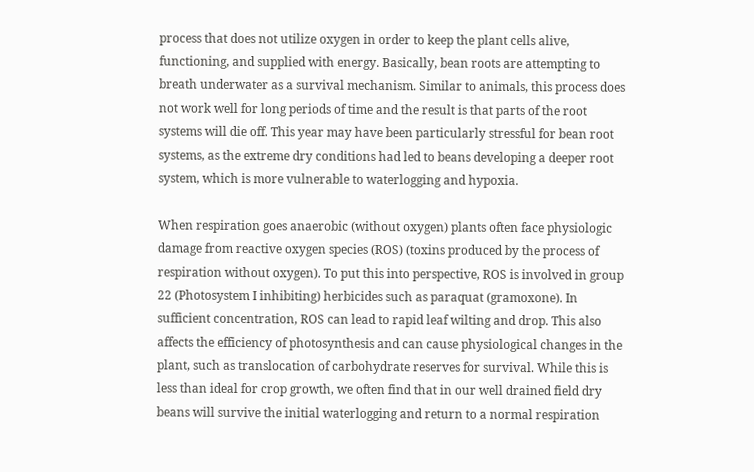process that does not utilize oxygen in order to keep the plant cells alive, functioning, and supplied with energy. Basically, bean roots are attempting to breath underwater as a survival mechanism. Similar to animals, this process does not work well for long periods of time and the result is that parts of the root systems will die off. This year may have been particularly stressful for bean root systems, as the extreme dry conditions had led to beans developing a deeper root system, which is more vulnerable to waterlogging and hypoxia.

When respiration goes anaerobic (without oxygen) plants often face physiologic damage from reactive oxygen species (ROS) (toxins produced by the process of respiration without oxygen). To put this into perspective, ROS is involved in group 22 (Photosystem I inhibiting) herbicides such as paraquat (gramoxone). In sufficient concentration, ROS can lead to rapid leaf wilting and drop. This also affects the efficiency of photosynthesis and can cause physiological changes in the plant, such as translocation of carbohydrate reserves for survival. While this is less than ideal for crop growth, we often find that in our well drained field dry beans will survive the initial waterlogging and return to a normal respiration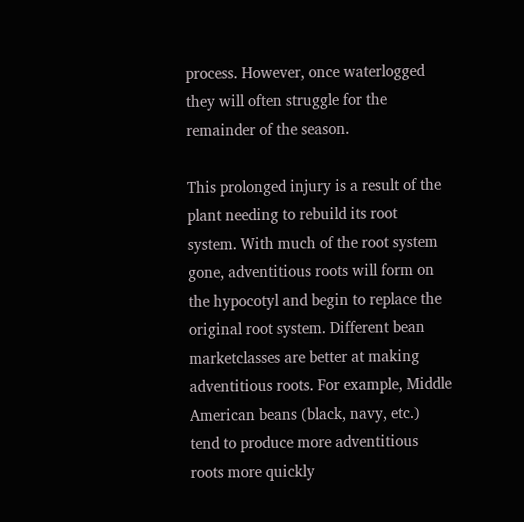process. However, once waterlogged they will often struggle for the remainder of the season.

This prolonged injury is a result of the plant needing to rebuild its root system. With much of the root system gone, adventitious roots will form on the hypocotyl and begin to replace the original root system. Different bean marketclasses are better at making adventitious roots. For example, Middle American beans (black, navy, etc.) tend to produce more adventitious roots more quickly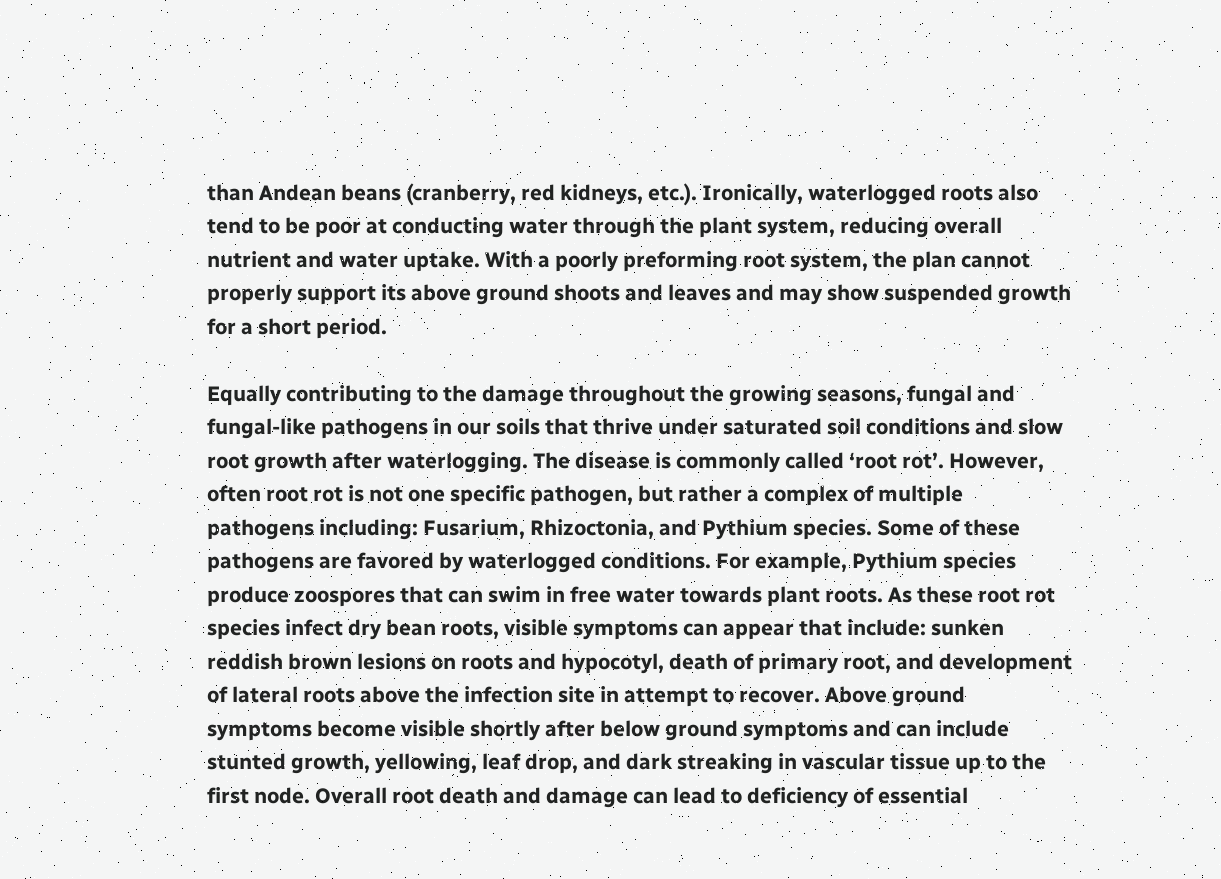than Andean beans (cranberry, red kidneys, etc.). Ironically, waterlogged roots also tend to be poor at conducting water through the plant system, reducing overall nutrient and water uptake. With a poorly preforming root system, the plan cannot properly support its above ground shoots and leaves and may show suspended growth for a short period.

Equally contributing to the damage throughout the growing seasons, fungal and fungal-like pathogens in our soils that thrive under saturated soil conditions and slow root growth after waterlogging. The disease is commonly called ‘root rot’. However, often root rot is not one specific pathogen, but rather a complex of multiple pathogens including: Fusarium, Rhizoctonia, and Pythium species. Some of these pathogens are favored by waterlogged conditions. For example, Pythium species produce zoospores that can swim in free water towards plant roots. As these root rot species infect dry bean roots, visible symptoms can appear that include: sunken reddish brown lesions on roots and hypocotyl, death of primary root, and development of lateral roots above the infection site in attempt to recover. Above ground symptoms become visible shortly after below ground symptoms and can include stunted growth, yellowing, leaf drop, and dark streaking in vascular tissue up to the first node. Overall root death and damage can lead to deficiency of essential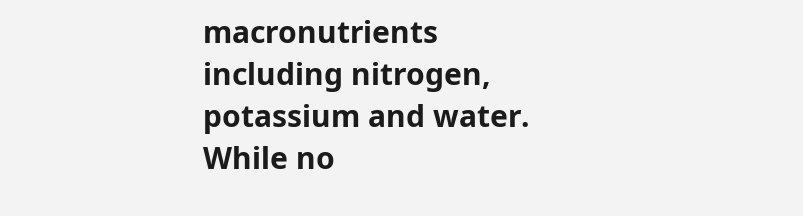macronutrients including nitrogen, potassium and water.  While no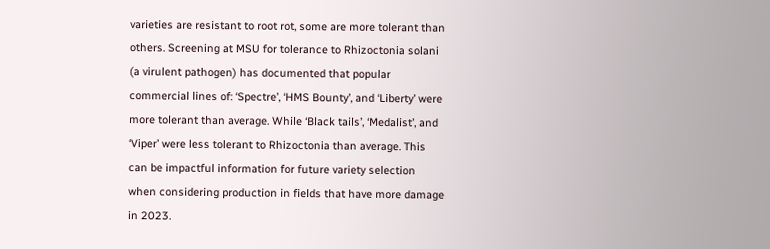varieties are resistant to root rot, some are more tolerant than others. Screening at MSU for tolerance to Rhizoctonia solani (a virulent pathogen) has documented that popular commercial lines of: ‘Spectre’, ‘HMS Bounty’, and ‘Liberty’ were more tolerant than average. While ‘Black tails’, ‘Medalist’, and ‘Viper’ were less tolerant to Rhizoctonia than average. This can be impactful information for future variety selection when considering production in fields that have more damage in 2023.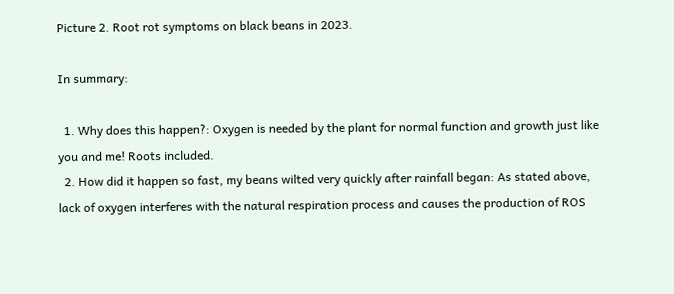Picture 2. Root rot symptoms on black beans in 2023.

In summary:

  1. Why does this happen?: Oxygen is needed by the plant for normal function and growth just like you and me! Roots included.
  2. How did it happen so fast, my beans wilted very quickly after rainfall began: As stated above, lack of oxygen interferes with the natural respiration process and causes the production of ROS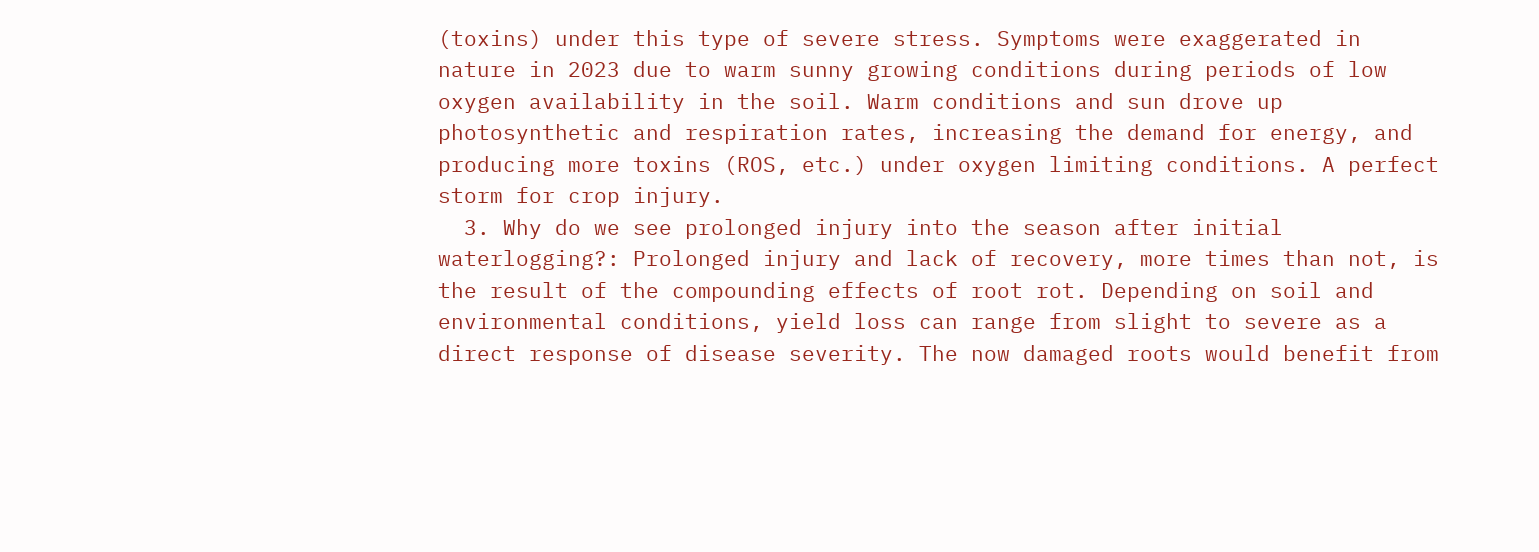(toxins) under this type of severe stress. Symptoms were exaggerated in nature in 2023 due to warm sunny growing conditions during periods of low oxygen availability in the soil. Warm conditions and sun drove up photosynthetic and respiration rates, increasing the demand for energy, and producing more toxins (ROS, etc.) under oxygen limiting conditions. A perfect storm for crop injury.
  3. Why do we see prolonged injury into the season after initial waterlogging?: Prolonged injury and lack of recovery, more times than not, is the result of the compounding effects of root rot. Depending on soil and environmental conditions, yield loss can range from slight to severe as a direct response of disease severity. The now damaged roots would benefit from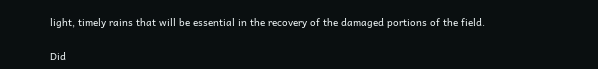light, timely rains that will be essential in the recovery of the damaged portions of the field.

Did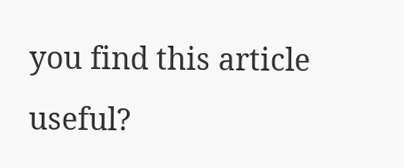you find this article useful?